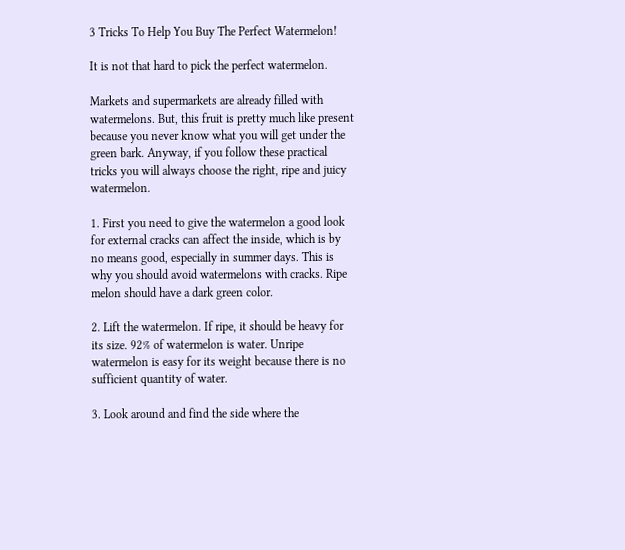3 Tricks To Help You Buy The Perfect Watermelon!

It is not that hard to pick the perfect watermelon.

Markets and supermarkets are already filled with watermelons. But, this fruit is pretty much like present because you never know what you will get under the green bark. Anyway, if you follow these practical tricks you will always choose the right, ripe and juicy watermelon.

1. First you need to give the watermelon a good look for external cracks can affect the inside, which is by no means good, especially in summer days. This is why you should avoid watermelons with cracks. Ripe melon should have a dark green color.

2. Lift the watermelon. If ripe, it should be heavy for its size. 92% of watermelon is water. Unripe watermelon is easy for its weight because there is no sufficient quantity of water.

3. Look around and find the side where the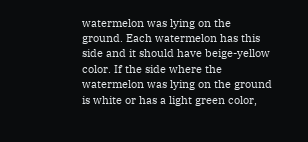watermelon was lying on the ground. Each watermelon has this side and it should have beige-yellow color. If the side where the watermelon was lying on the ground is white or has a light green color,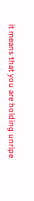it means that you are holding unripe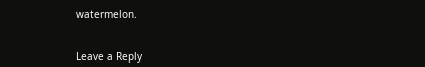watermelon.


Leave a Reply